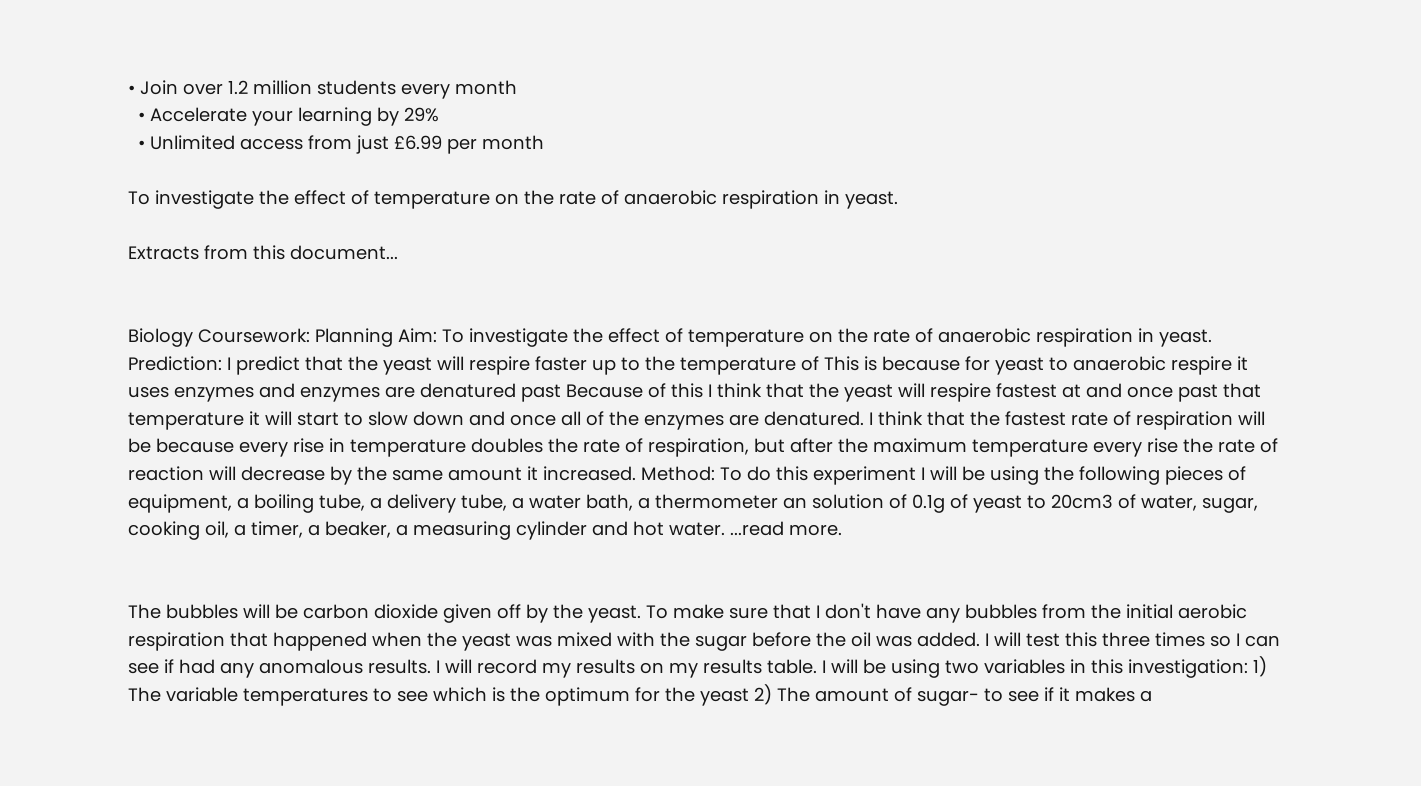• Join over 1.2 million students every month
  • Accelerate your learning by 29%
  • Unlimited access from just £6.99 per month

To investigate the effect of temperature on the rate of anaerobic respiration in yeast.

Extracts from this document...


Biology Coursework: Planning Aim: To investigate the effect of temperature on the rate of anaerobic respiration in yeast. Prediction: I predict that the yeast will respire faster up to the temperature of This is because for yeast to anaerobic respire it uses enzymes and enzymes are denatured past Because of this I think that the yeast will respire fastest at and once past that temperature it will start to slow down and once all of the enzymes are denatured. I think that the fastest rate of respiration will be because every rise in temperature doubles the rate of respiration, but after the maximum temperature every rise the rate of reaction will decrease by the same amount it increased. Method: To do this experiment I will be using the following pieces of equipment, a boiling tube, a delivery tube, a water bath, a thermometer an solution of 0.1g of yeast to 20cm3 of water, sugar, cooking oil, a timer, a beaker, a measuring cylinder and hot water. ...read more.


The bubbles will be carbon dioxide given off by the yeast. To make sure that I don't have any bubbles from the initial aerobic respiration that happened when the yeast was mixed with the sugar before the oil was added. I will test this three times so I can see if had any anomalous results. I will record my results on my results table. I will be using two variables in this investigation: 1) The variable temperatures to see which is the optimum for the yeast 2) The amount of sugar- to see if it makes a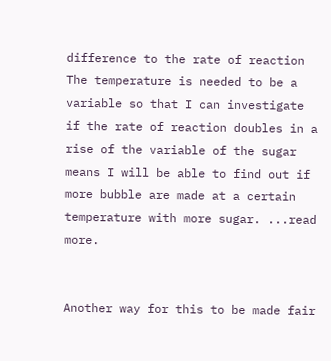difference to the rate of reaction The temperature is needed to be a variable so that I can investigate if the rate of reaction doubles in a rise of the variable of the sugar means I will be able to find out if more bubble are made at a certain temperature with more sugar. ...read more.


Another way for this to be made fair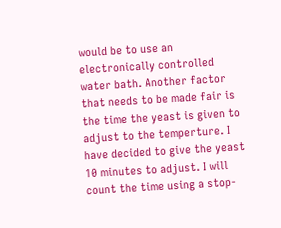would be to use an electronically controlled water bath. Another factor that needs to be made fair is the time the yeast is given to adjust to the temperture. I have decided to give the yeast 10 minutes to adjust. I will count the time using a stop-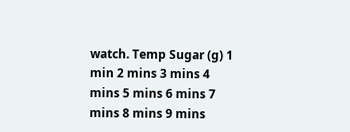watch. Temp Sugar (g) 1 min 2 mins 3 mins 4 mins 5 mins 6 mins 7 mins 8 mins 9 mins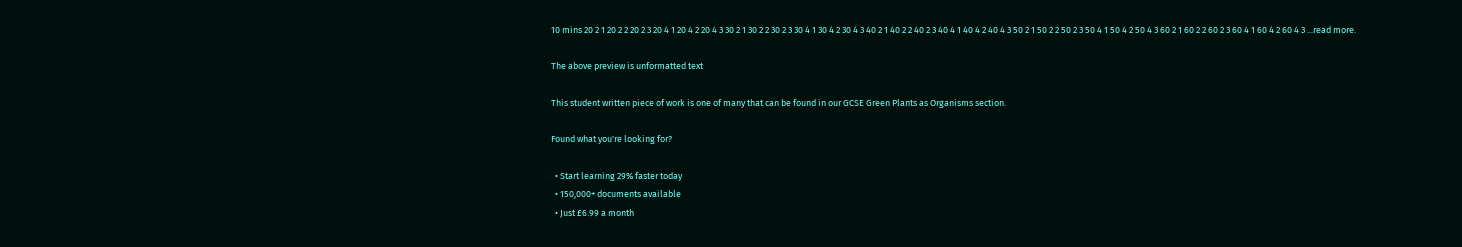10 mins 20 2 1 20 2 2 20 2 3 20 4 1 20 4 2 20 4 3 30 2 1 30 2 2 30 2 3 30 4 1 30 4 2 30 4 3 40 2 1 40 2 2 40 2 3 40 4 1 40 4 2 40 4 3 50 2 1 50 2 2 50 2 3 50 4 1 50 4 2 50 4 3 60 2 1 60 2 2 60 2 3 60 4 1 60 4 2 60 4 3 ...read more.

The above preview is unformatted text

This student written piece of work is one of many that can be found in our GCSE Green Plants as Organisms section.

Found what you're looking for?

  • Start learning 29% faster today
  • 150,000+ documents available
  • Just £6.99 a month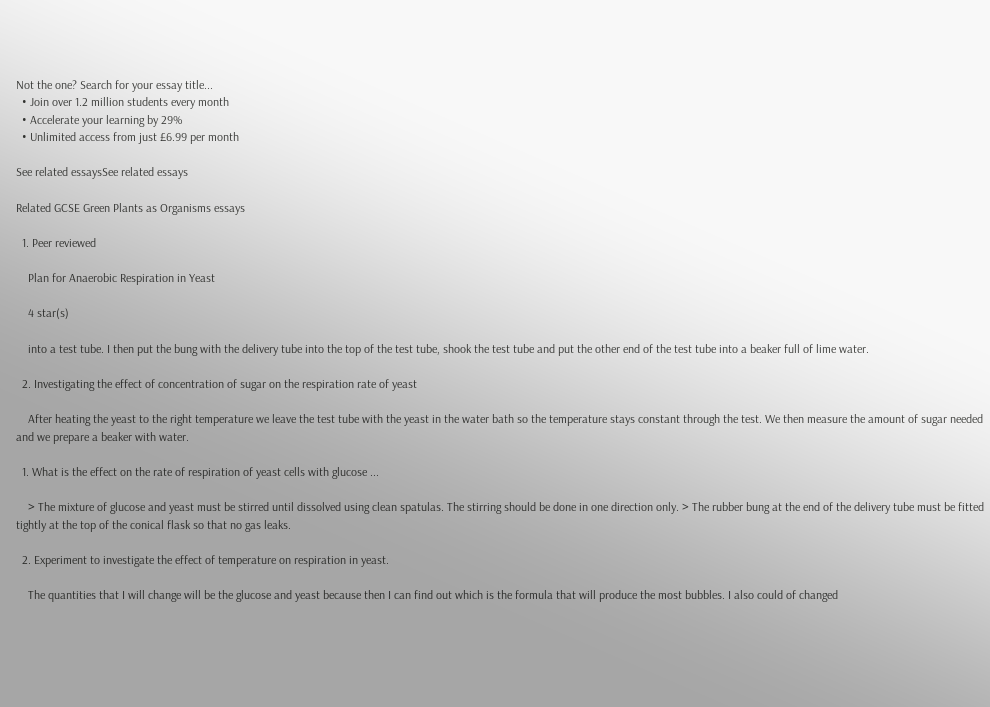Not the one? Search for your essay title...
  • Join over 1.2 million students every month
  • Accelerate your learning by 29%
  • Unlimited access from just £6.99 per month

See related essaysSee related essays

Related GCSE Green Plants as Organisms essays

  1. Peer reviewed

    Plan for Anaerobic Respiration in Yeast

    4 star(s)

    into a test tube. I then put the bung with the delivery tube into the top of the test tube, shook the test tube and put the other end of the test tube into a beaker full of lime water.

  2. Investigating the effect of concentration of sugar on the respiration rate of yeast

    After heating the yeast to the right temperature we leave the test tube with the yeast in the water bath so the temperature stays constant through the test. We then measure the amount of sugar needed and we prepare a beaker with water.

  1. What is the effect on the rate of respiration of yeast cells with glucose ...

    > The mixture of glucose and yeast must be stirred until dissolved using clean spatulas. The stirring should be done in one direction only. > The rubber bung at the end of the delivery tube must be fitted tightly at the top of the conical flask so that no gas leaks.

  2. Experiment to investigate the effect of temperature on respiration in yeast.

    The quantities that I will change will be the glucose and yeast because then I can find out which is the formula that will produce the most bubbles. I also could of changed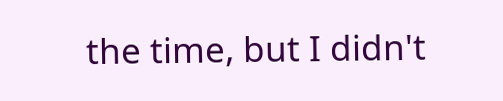the time, but I didn't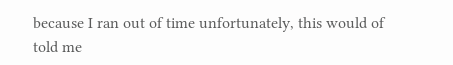because I ran out of time unfortunately, this would of told me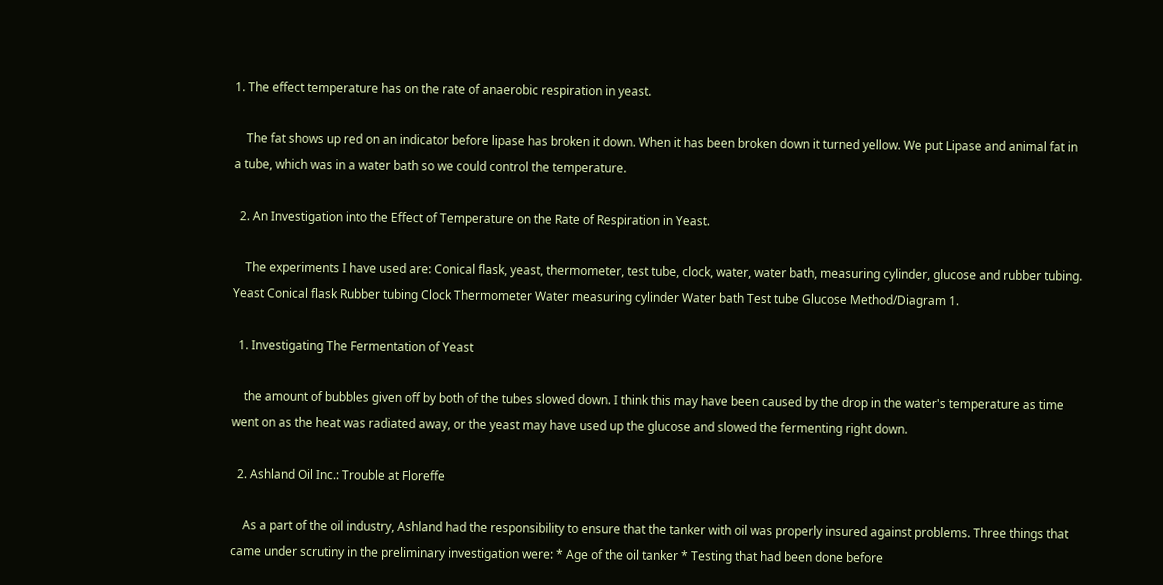1. The effect temperature has on the rate of anaerobic respiration in yeast.

    The fat shows up red on an indicator before lipase has broken it down. When it has been broken down it turned yellow. We put Lipase and animal fat in a tube, which was in a water bath so we could control the temperature.

  2. An Investigation into the Effect of Temperature on the Rate of Respiration in Yeast.

    The experiments I have used are: Conical flask, yeast, thermometer, test tube, clock, water, water bath, measuring cylinder, glucose and rubber tubing. Yeast Conical flask Rubber tubing Clock Thermometer Water measuring cylinder Water bath Test tube Glucose Method/Diagram 1.

  1. Investigating The Fermentation of Yeast

    the amount of bubbles given off by both of the tubes slowed down. I think this may have been caused by the drop in the water's temperature as time went on as the heat was radiated away, or the yeast may have used up the glucose and slowed the fermenting right down.

  2. Ashland Oil Inc.: Trouble at Floreffe

    As a part of the oil industry, Ashland had the responsibility to ensure that the tanker with oil was properly insured against problems. Three things that came under scrutiny in the preliminary investigation were: * Age of the oil tanker * Testing that had been done before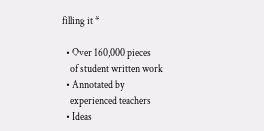filling it *

  • Over 160,000 pieces
    of student written work
  • Annotated by
    experienced teachers
  • Ideas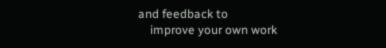and feedback to
    improve your own work